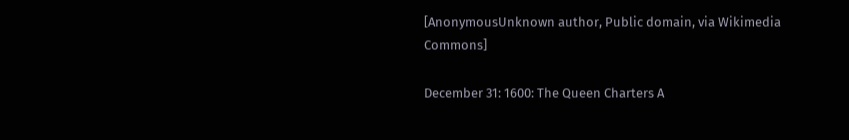[AnonymousUnknown author, Public domain, via Wikimedia Commons]

December 31: 1600: The Queen Charters A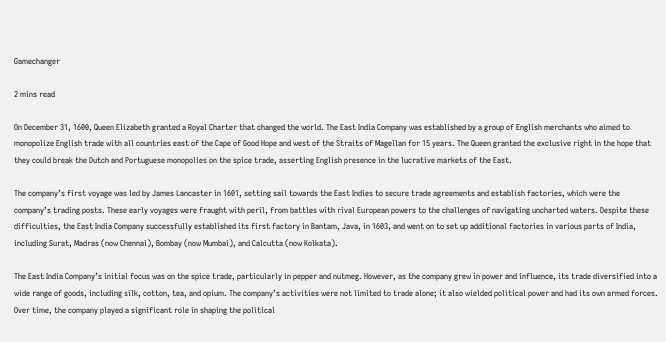Gamechanger

2 mins read

On December 31, 1600, Queen Elizabeth granted a Royal Charter that changed the world. The East India Company was established by a group of English merchants who aimed to monopolize English trade with all countries east of the Cape of Good Hope and west of the Straits of Magellan for 15 years. The Queen granted the exclusive right in the hope that they could break the Dutch and Portuguese monopolies on the spice trade, asserting English presence in the lucrative markets of the East.

The company’s first voyage was led by James Lancaster in 1601, setting sail towards the East Indies to secure trade agreements and establish factories, which were the company’s trading posts. These early voyages were fraught with peril, from battles with rival European powers to the challenges of navigating uncharted waters. Despite these difficulties, the East India Company successfully established its first factory in Bantam, Java, in 1603, and went on to set up additional factories in various parts of India, including Surat, Madras (now Chennai), Bombay (now Mumbai), and Calcutta (now Kolkata).

The East India Company’s initial focus was on the spice trade, particularly in pepper and nutmeg. However, as the company grew in power and influence, its trade diversified into a wide range of goods, including silk, cotton, tea, and opium. The company’s activities were not limited to trade alone; it also wielded political power and had its own armed forces. Over time, the company played a significant role in shaping the political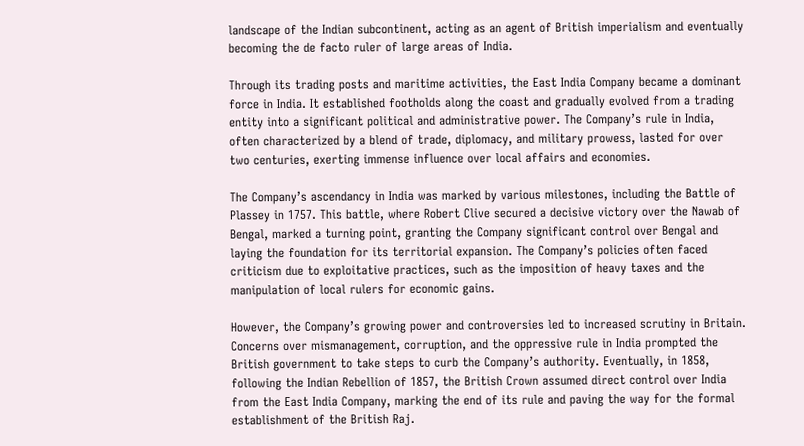landscape of the Indian subcontinent, acting as an agent of British imperialism and eventually becoming the de facto ruler of large areas of India.

Through its trading posts and maritime activities, the East India Company became a dominant force in India. It established footholds along the coast and gradually evolved from a trading entity into a significant political and administrative power. The Company’s rule in India, often characterized by a blend of trade, diplomacy, and military prowess, lasted for over two centuries, exerting immense influence over local affairs and economies.

The Company’s ascendancy in India was marked by various milestones, including the Battle of Plassey in 1757. This battle, where Robert Clive secured a decisive victory over the Nawab of Bengal, marked a turning point, granting the Company significant control over Bengal and laying the foundation for its territorial expansion. The Company’s policies often faced criticism due to exploitative practices, such as the imposition of heavy taxes and the manipulation of local rulers for economic gains.

However, the Company’s growing power and controversies led to increased scrutiny in Britain. Concerns over mismanagement, corruption, and the oppressive rule in India prompted the British government to take steps to curb the Company’s authority. Eventually, in 1858, following the Indian Rebellion of 1857, the British Crown assumed direct control over India from the East India Company, marking the end of its rule and paving the way for the formal establishment of the British Raj.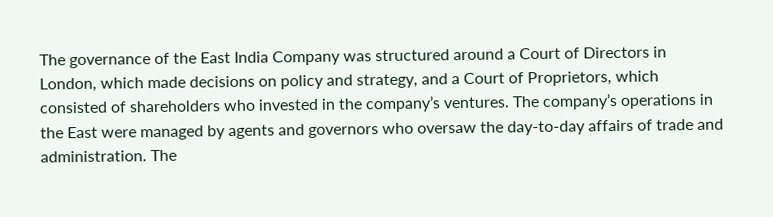The governance of the East India Company was structured around a Court of Directors in London, which made decisions on policy and strategy, and a Court of Proprietors, which consisted of shareholders who invested in the company’s ventures. The company’s operations in the East were managed by agents and governors who oversaw the day-to-day affairs of trade and administration. The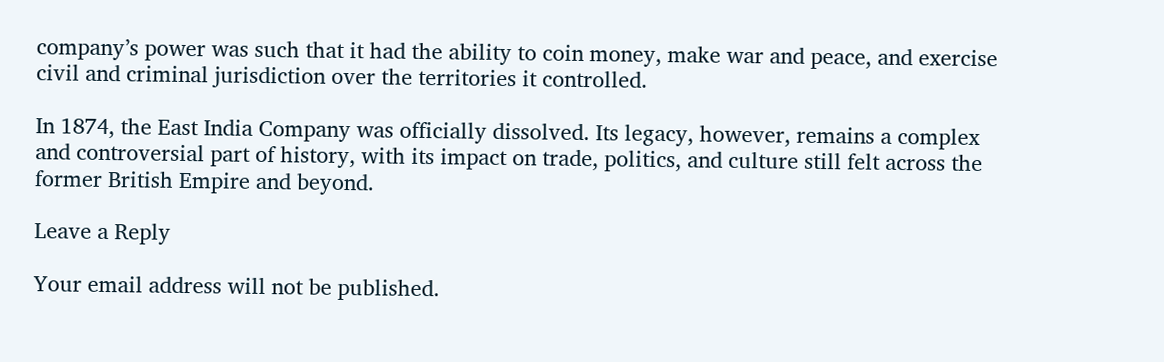company’s power was such that it had the ability to coin money, make war and peace, and exercise civil and criminal jurisdiction over the territories it controlled.

In 1874, the East India Company was officially dissolved. Its legacy, however, remains a complex and controversial part of history, with its impact on trade, politics, and culture still felt across the former British Empire and beyond.

Leave a Reply

Your email address will not be published.